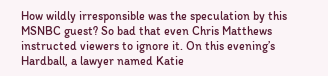How wildly irresponsible was the speculation by this MSNBC guest? So bad that even Chris Matthews instructed viewers to ignore it. On this evening’s Hardball, a lawyer named Katie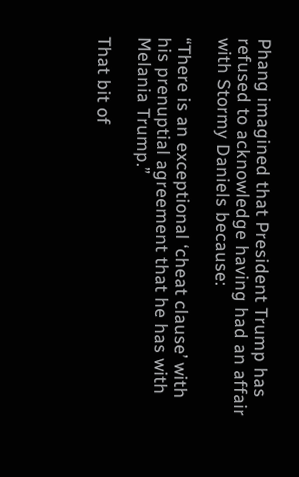Phang imagined that President Trump has refused to acknowledge having had an affair with Stormy Daniels because:

“There is an exceptional ‘cheat clause’ with his prenuptial agreement that he has with Melania Trump.”

That bit of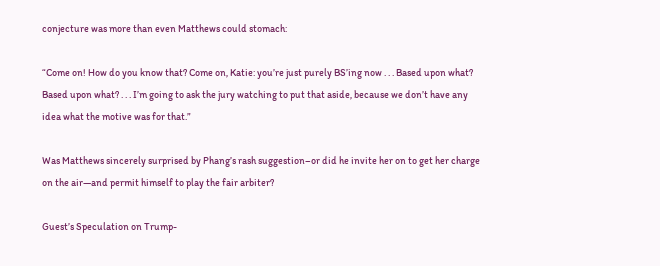conjecture was more than even Matthews could stomach:

“Come on! How do you know that? Come on, Katie: you’re just purely BS’ing now . . . Based upon what? Based upon what? . . . I’m going to ask the jury watching to put that aside, because we don’t have any idea what the motive was for that.”

Was Matthews sincerely surprised by Phang’s rash suggestion–or did he invite her on to get her charge on the air—and permit himself to play the fair arbiter?

Guest’s Speculation on Trump-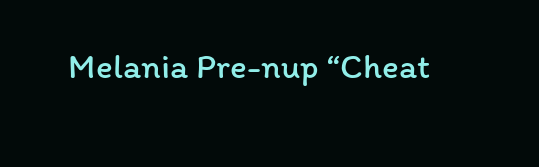Melania Pre-nup “Cheat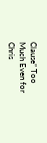Clause” Too Much Even for Chris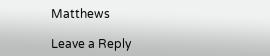Matthews

Leave a Reply